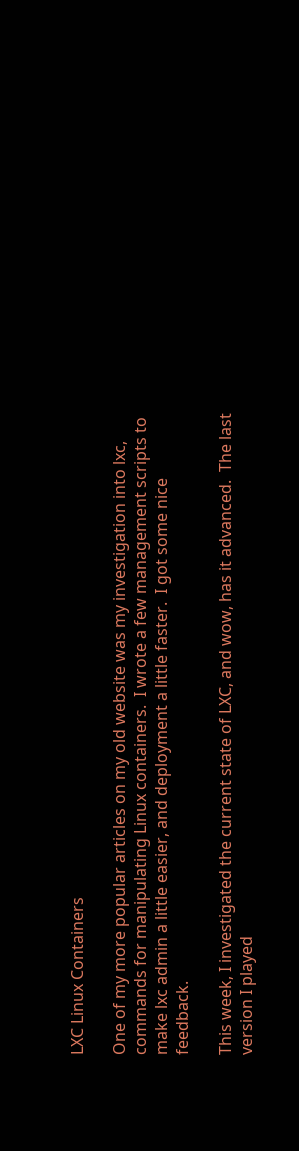LXC Linux Containers

One of my more popular articles on my old website was my investigation into lxc, commands for manipulating Linux containers.  I wrote a few management scripts to make lxc admin a little easier, and deployment a little faster.  I got some nice feedback.

This week, I investigated the current state of LXC, and wow, has it advanced.  The last version I played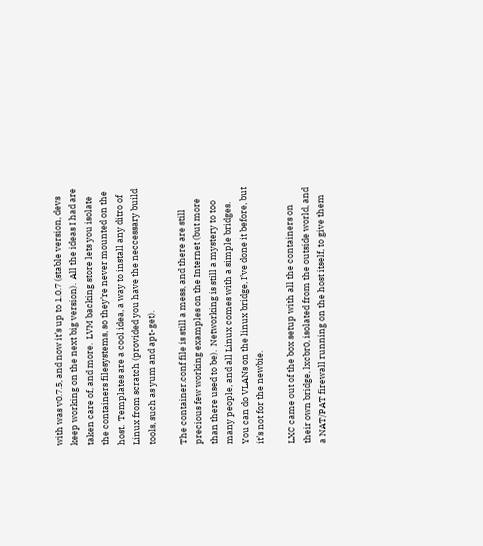with was v0.7.5, and now it’s up to 1.0.7 (stable version, devs keep working on the next big version).  All the ideas I had are taken care of, and more.  LVM backing store lets you isolate the containers filesystems, so they’re never mounted on the host.  Templates are a cool idea, a way to install any ditro of Linux from scratch (provided you have the neccessary build tools, such as yum and apt-get).

The container.conf file is still a mess, and there are still precious few working examples on the Internet (but more than there used to be).  Networking is still a mystery to too many people, and all Linux comes with a simple bridges.  You can do VLANs on the linux bridge, I’ve done it before, but it’s not for the newbie.

LXC came out of the box setup with all the containers on their own bridge, lxcbr0, isolated from the outside world, and a NAT/PAT firewall running on the host itself, to give them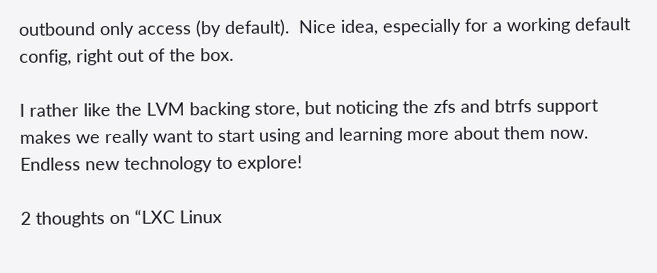outbound only access (by default).  Nice idea, especially for a working default config, right out of the box.

I rather like the LVM backing store, but noticing the zfs and btrfs support makes we really want to start using and learning more about them now.  Endless new technology to explore!

2 thoughts on “LXC Linux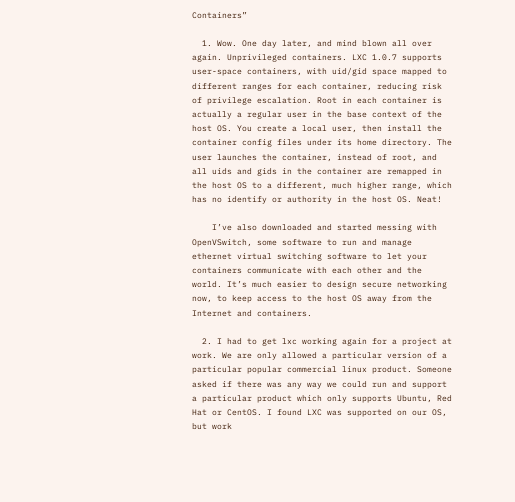Containers”

  1. Wow. One day later, and mind blown all over again. Unprivileged containers. LXC 1.0.7 supports user-space containers, with uid/gid space mapped to different ranges for each container, reducing risk of privilege escalation. Root in each container is actually a regular user in the base context of the host OS. You create a local user, then install the container config files under its home directory. The user launches the container, instead of root, and all uids and gids in the container are remapped in the host OS to a different, much higher range, which has no identify or authority in the host OS. Neat!

    I’ve also downloaded and started messing with OpenVSwitch, some software to run and manage ethernet virtual switching software to let your containers communicate with each other and the world. It’s much easier to design secure networking now, to keep access to the host OS away from the Internet and containers.

  2. I had to get lxc working again for a project at work. We are only allowed a particular version of a particular popular commercial linux product. Someone asked if there was any way we could run and support a particular product which only supports Ubuntu, Red Hat or CentOS. I found LXC was supported on our OS, but work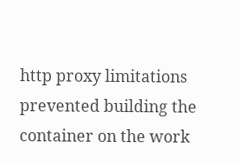http proxy limitations prevented building the container on the work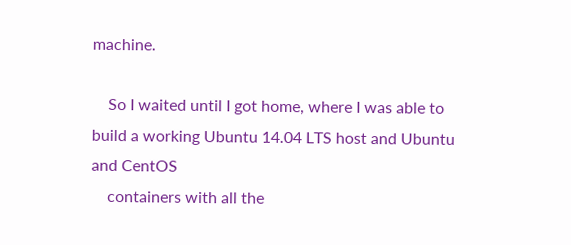machine.

    So I waited until I got home, where I was able to build a working Ubuntu 14.04 LTS host and Ubuntu and CentOS
    containers with all the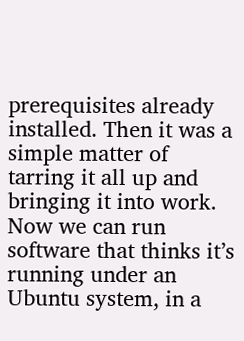prerequisites already installed. Then it was a simple matter of tarring it all up and bringing it into work. Now we can run software that thinks it’s running under an Ubuntu system, in a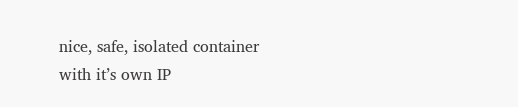nice, safe, isolated container with it’s own IP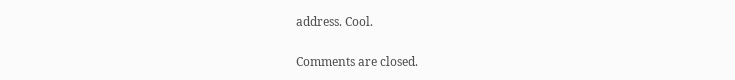address. Cool.

Comments are closed.